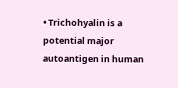• Trichohyalin is a potential major autoantigen in human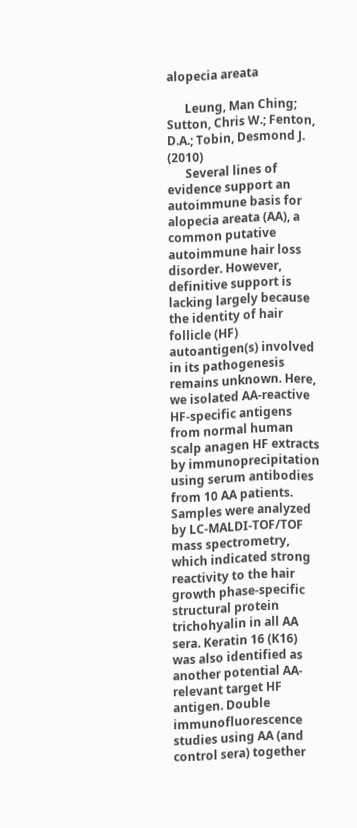alopecia areata

      Leung, Man Ching; Sutton, Chris W.; Fenton, D.A.; Tobin, Desmond J. (2010)
      Several lines of evidence support an autoimmune basis for alopecia areata (AA), a common putative autoimmune hair loss disorder. However, definitive support is lacking largely because the identity of hair follicle (HF) autoantigen(s) involved in its pathogenesis remains unknown. Here, we isolated AA-reactive HF-specific antigens from normal human scalp anagen HF extracts by immunoprecipitation using serum antibodies from 10 AA patients. Samples were analyzed by LC-MALDI-TOF/TOF mass spectrometry, which indicated strong reactivity to the hair growth phase-specific structural protein trichohyalin in all AA sera. Keratin 16 (K16) was also identified as another potential AA-relevant target HF antigen. Double immunofluorescence studies using AA (and control sera) together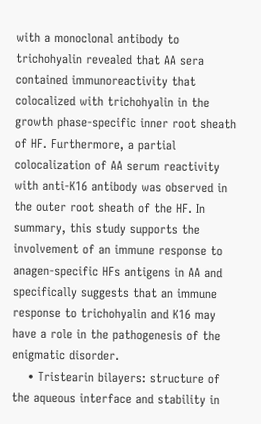with a monoclonal antibody to trichohyalin revealed that AA sera contained immunoreactivity that colocalized with trichohyalin in the growth phase-specific inner root sheath of HF. Furthermore, a partial colocalization of AA serum reactivity with anti-K16 antibody was observed in the outer root sheath of the HF. In summary, this study supports the involvement of an immune response to anagen-specific HFs antigens in AA and specifically suggests that an immune response to trichohyalin and K16 may have a role in the pathogenesis of the enigmatic disorder.
    • Tristearin bilayers: structure of the aqueous interface and stability in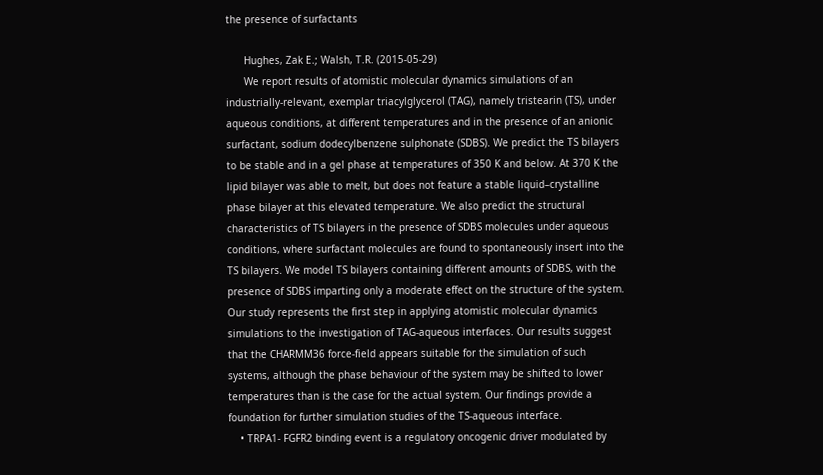the presence of surfactants

      Hughes, Zak E.; Walsh, T.R. (2015-05-29)
      We report results of atomistic molecular dynamics simulations of an industrially-relevant, exemplar triacylglycerol (TAG), namely tristearin (TS), under aqueous conditions, at different temperatures and in the presence of an anionic surfactant, sodium dodecylbenzene sulphonate (SDBS). We predict the TS bilayers to be stable and in a gel phase at temperatures of 350 K and below. At 370 K the lipid bilayer was able to melt, but does not feature a stable liquid–crystalline phase bilayer at this elevated temperature. We also predict the structural characteristics of TS bilayers in the presence of SDBS molecules under aqueous conditions, where surfactant molecules are found to spontaneously insert into the TS bilayers. We model TS bilayers containing different amounts of SDBS, with the presence of SDBS imparting only a moderate effect on the structure of the system. Our study represents the first step in applying atomistic molecular dynamics simulations to the investigation of TAG-aqueous interfaces. Our results suggest that the CHARMM36 force-field appears suitable for the simulation of such systems, although the phase behaviour of the system may be shifted to lower temperatures than is the case for the actual system. Our findings provide a foundation for further simulation studies of the TS-aqueous interface.
    • TRPA1- FGFR2 binding event is a regulatory oncogenic driver modulated by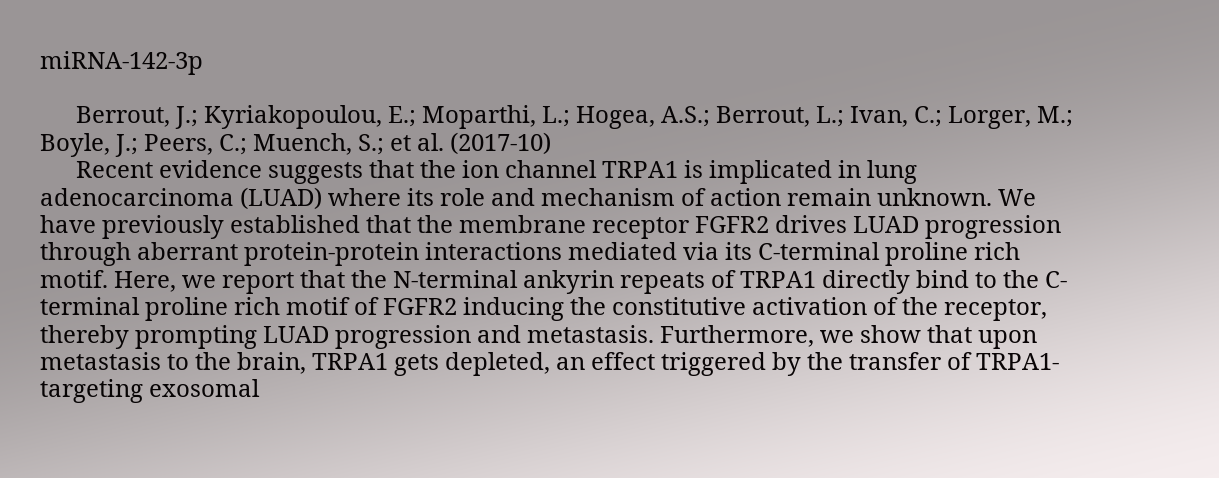miRNA-142-3p

      Berrout, J.; Kyriakopoulou, E.; Moparthi, L.; Hogea, A.S.; Berrout, L.; Ivan, C.; Lorger, M.; Boyle, J.; Peers, C.; Muench, S.; et al. (2017-10)
      Recent evidence suggests that the ion channel TRPA1 is implicated in lung adenocarcinoma (LUAD) where its role and mechanism of action remain unknown. We have previously established that the membrane receptor FGFR2 drives LUAD progression through aberrant protein-protein interactions mediated via its C-terminal proline rich motif. Here, we report that the N-terminal ankyrin repeats of TRPA1 directly bind to the C-terminal proline rich motif of FGFR2 inducing the constitutive activation of the receptor, thereby prompting LUAD progression and metastasis. Furthermore, we show that upon metastasis to the brain, TRPA1 gets depleted, an effect triggered by the transfer of TRPA1-targeting exosomal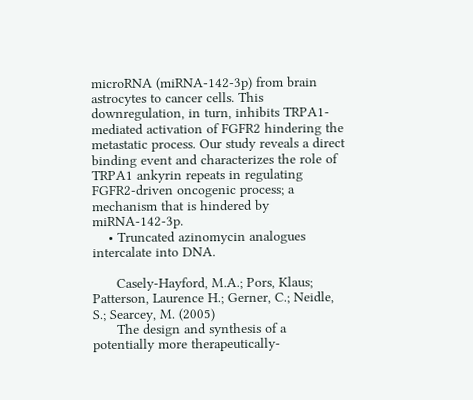microRNA (miRNA-142-3p) from brain astrocytes to cancer cells. This downregulation, in turn, inhibits TRPA1-mediated activation of FGFR2 hindering the metastatic process. Our study reveals a direct binding event and characterizes the role of TRPA1 ankyrin repeats in regulating FGFR2-driven oncogenic process; a mechanism that is hindered by miRNA-142-3p.
    • Truncated azinomycin analogues intercalate into DNA.

      Casely-Hayford, M.A.; Pors, Klaus; Patterson, Laurence H.; Gerner, C.; Neidle, S.; Searcey, M. (2005)
      The design and synthesis of a potentially more therapeutically-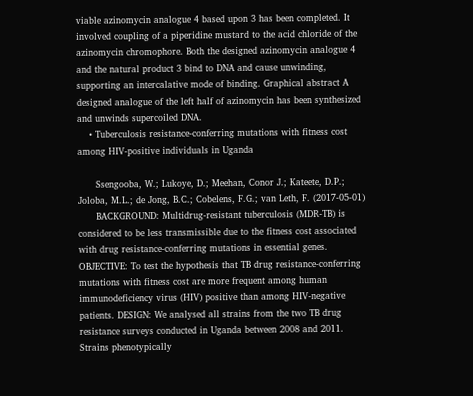viable azinomycin analogue 4 based upon 3 has been completed. It involved coupling of a piperidine mustard to the acid chloride of the azinomycin chromophore. Both the designed azinomycin analogue 4 and the natural product 3 bind to DNA and cause unwinding, supporting an intercalative mode of binding. Graphical abstract A designed analogue of the left half of azinomycin has been synthesized and unwinds supercoiled DNA.
    • Tuberculosis resistance-conferring mutations with fitness cost among HIV-positive individuals in Uganda

      Ssengooba, W.; Lukoye, D.; Meehan, Conor J.; Kateete, D.P.; Joloba, M.L.; de Jong, B.C.; Cobelens, F.G.; van Leth, F. (2017-05-01)
      BACKGROUND: Multidrug-resistant tuberculosis (MDR-TB) is considered to be less transmissible due to the fitness cost associated with drug resistance-conferring mutations in essential genes. OBJECTIVE: To test the hypothesis that TB drug resistance-conferring mutations with fitness cost are more frequent among human immunodeficiency virus (HIV) positive than among HIV-negative patients. DESIGN: We analysed all strains from the two TB drug resistance surveys conducted in Uganda between 2008 and 2011. Strains phenotypically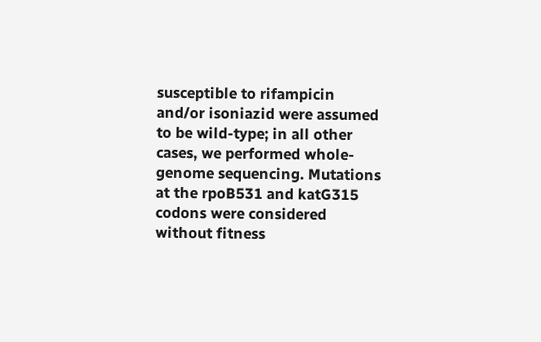susceptible to rifampicin and/or isoniazid were assumed to be wild-type; in all other cases, we performed whole-genome sequencing. Mutations at the rpoB531 and katG315 codons were considered without fitness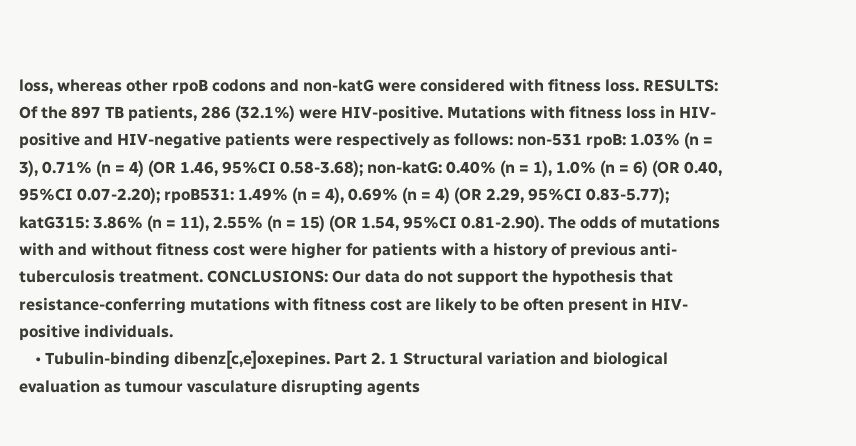loss, whereas other rpoB codons and non-katG were considered with fitness loss. RESULTS: Of the 897 TB patients, 286 (32.1%) were HIV-positive. Mutations with fitness loss in HIV-positive and HIV-negative patients were respectively as follows: non-531 rpoB: 1.03% (n = 3), 0.71% (n = 4) (OR 1.46, 95%CI 0.58-3.68); non-katG: 0.40% (n = 1), 1.0% (n = 6) (OR 0.40, 95%CI 0.07-2.20); rpoB531: 1.49% (n = 4), 0.69% (n = 4) (OR 2.29, 95%CI 0.83-5.77); katG315: 3.86% (n = 11), 2.55% (n = 15) (OR 1.54, 95%CI 0.81-2.90). The odds of mutations with and without fitness cost were higher for patients with a history of previous anti-tuberculosis treatment. CONCLUSIONS: Our data do not support the hypothesis that resistance-conferring mutations with fitness cost are likely to be often present in HIV-positive individuals.
    • Tubulin-binding dibenz[c,e]oxepines. Part 2. 1 Structural variation and biological evaluation as tumour vasculature disrupting agents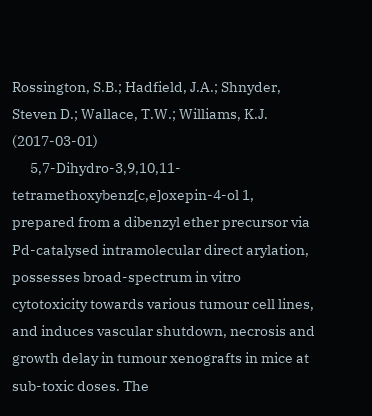Rossington, S.B.; Hadfield, J.A.; Shnyder, Steven D.; Wallace, T.W.; Williams, K.J. (2017-03-01)
      5,7-Dihydro-3,9,10,11-tetramethoxybenz[c,e]oxepin-4-ol 1, prepared from a dibenzyl ether precursor via Pd-catalysed intramolecular direct arylation, possesses broad-spectrum in vitro cytotoxicity towards various tumour cell lines, and induces vascular shutdown, necrosis and growth delay in tumour xenografts in mice at sub-toxic doses. The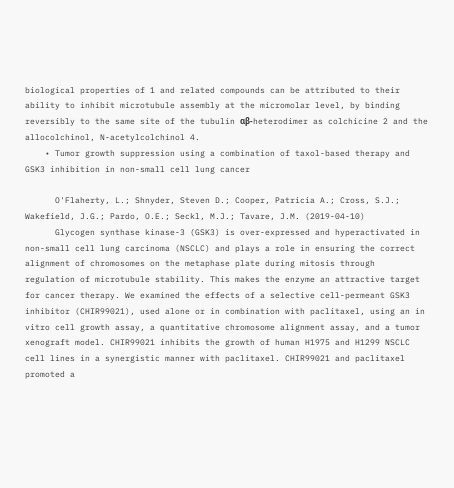biological properties of 1 and related compounds can be attributed to their ability to inhibit microtubule assembly at the micromolar level, by binding reversibly to the same site of the tubulin αβ-heterodimer as colchicine 2 and the allocolchinol, N-acetylcolchinol 4.
    • Tumor growth suppression using a combination of taxol-based therapy and GSK3 inhibition in non-small cell lung cancer

      O'Flaherty, L.; Shnyder, Steven D.; Cooper, Patricia A.; Cross, S.J.; Wakefield, J.G.; Pardo, O.E.; Seckl, M.J.; Tavare, J.M. (2019-04-10)
      Glycogen synthase kinase-3 (GSK3) is over-expressed and hyperactivated in non-small cell lung carcinoma (NSCLC) and plays a role in ensuring the correct alignment of chromosomes on the metaphase plate during mitosis through regulation of microtubule stability. This makes the enzyme an attractive target for cancer therapy. We examined the effects of a selective cell-permeant GSK3 inhibitor (CHIR99021), used alone or in combination with paclitaxel, using an in vitro cell growth assay, a quantitative chromosome alignment assay, and a tumor xenograft model. CHIR99021 inhibits the growth of human H1975 and H1299 NSCLC cell lines in a synergistic manner with paclitaxel. CHIR99021 and paclitaxel promoted a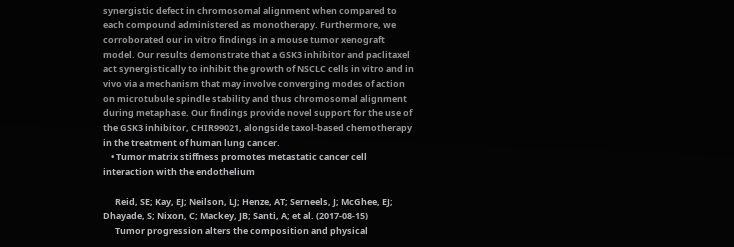synergistic defect in chromosomal alignment when compared to each compound administered as monotherapy. Furthermore, we corroborated our in vitro findings in a mouse tumor xenograft model. Our results demonstrate that a GSK3 inhibitor and paclitaxel act synergistically to inhibit the growth of NSCLC cells in vitro and in vivo via a mechanism that may involve converging modes of action on microtubule spindle stability and thus chromosomal alignment during metaphase. Our findings provide novel support for the use of the GSK3 inhibitor, CHIR99021, alongside taxol-based chemotherapy in the treatment of human lung cancer.
    • Tumor matrix stiffness promotes metastatic cancer cell interaction with the endothelium

      Reid, SE; Kay, EJ; Neilson, LJ; Henze, AT; Serneels, J; McGhee, EJ; Dhayade, S; Nixon, C; Mackey, JB; Santi, A; et al. (2017-08-15)
      Tumor progression alters the composition and physical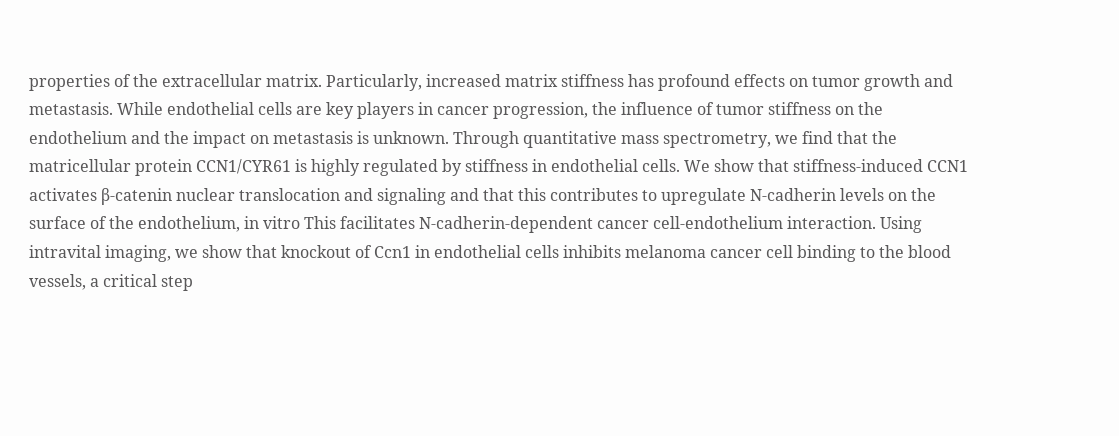properties of the extracellular matrix. Particularly, increased matrix stiffness has profound effects on tumor growth and metastasis. While endothelial cells are key players in cancer progression, the influence of tumor stiffness on the endothelium and the impact on metastasis is unknown. Through quantitative mass spectrometry, we find that the matricellular protein CCN1/CYR61 is highly regulated by stiffness in endothelial cells. We show that stiffness-induced CCN1 activates β-catenin nuclear translocation and signaling and that this contributes to upregulate N-cadherin levels on the surface of the endothelium, in vitro This facilitates N-cadherin-dependent cancer cell-endothelium interaction. Using intravital imaging, we show that knockout of Ccn1 in endothelial cells inhibits melanoma cancer cell binding to the blood vessels, a critical step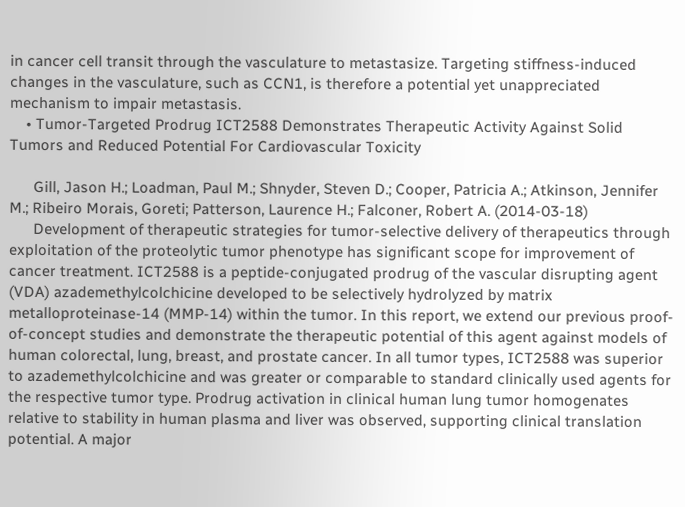in cancer cell transit through the vasculature to metastasize. Targeting stiffness-induced changes in the vasculature, such as CCN1, is therefore a potential yet unappreciated mechanism to impair metastasis.
    • Tumor-Targeted Prodrug ICT2588 Demonstrates Therapeutic Activity Against Solid Tumors and Reduced Potential For Cardiovascular Toxicity

      Gill, Jason H.; Loadman, Paul M.; Shnyder, Steven D.; Cooper, Patricia A.; Atkinson, Jennifer M.; Ribeiro Morais, Goreti; Patterson, Laurence H.; Falconer, Robert A. (2014-03-18)
      Development of therapeutic strategies for tumor-selective delivery of therapeutics through exploitation of the proteolytic tumor phenotype has significant scope for improvement of cancer treatment. ICT2588 is a peptide-conjugated prodrug of the vascular disrupting agent (VDA) azademethylcolchicine developed to be selectively hydrolyzed by matrix metalloproteinase-14 (MMP-14) within the tumor. In this report, we extend our previous proof-of-concept studies and demonstrate the therapeutic potential of this agent against models of human colorectal, lung, breast, and prostate cancer. In all tumor types, ICT2588 was superior to azademethylcolchicine and was greater or comparable to standard clinically used agents for the respective tumor type. Prodrug activation in clinical human lung tumor homogenates relative to stability in human plasma and liver was observed, supporting clinical translation potential. A major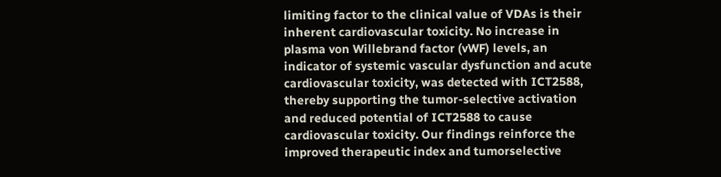limiting factor to the clinical value of VDAs is their inherent cardiovascular toxicity. No increase in plasma von Willebrand factor (vWF) levels, an indicator of systemic vascular dysfunction and acute cardiovascular toxicity, was detected with ICT2588, thereby supporting the tumor-selective activation and reduced potential of ICT2588 to cause cardiovascular toxicity. Our findings reinforce the improved therapeutic index and tumorselective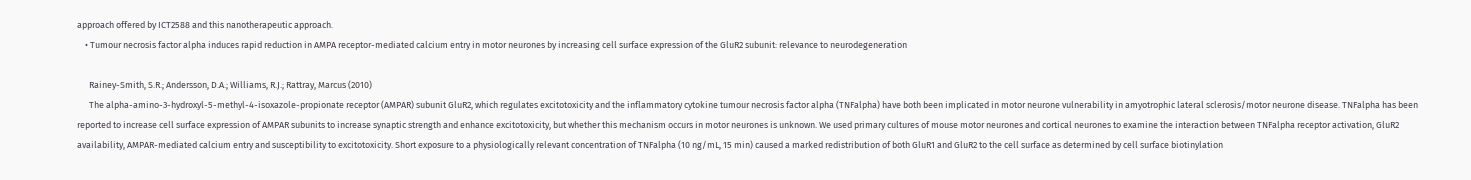approach offered by ICT2588 and this nanotherapeutic approach.
    • Tumour necrosis factor alpha induces rapid reduction in AMPA receptor-mediated calcium entry in motor neurones by increasing cell surface expression of the GluR2 subunit: relevance to neurodegeneration

      Rainey-Smith, S.R.; Andersson, D.A.; Williams, R.J.; Rattray, Marcus (2010)
      The alpha-amino-3-hydroxyl-5-methyl-4-isoxazole-propionate receptor (AMPAR) subunit GluR2, which regulates excitotoxicity and the inflammatory cytokine tumour necrosis factor alpha (TNFalpha) have both been implicated in motor neurone vulnerability in amyotrophic lateral sclerosis/motor neurone disease. TNFalpha has been reported to increase cell surface expression of AMPAR subunits to increase synaptic strength and enhance excitotoxicity, but whether this mechanism occurs in motor neurones is unknown. We used primary cultures of mouse motor neurones and cortical neurones to examine the interaction between TNFalpha receptor activation, GluR2 availability, AMPAR-mediated calcium entry and susceptibility to excitotoxicity. Short exposure to a physiologically relevant concentration of TNFalpha (10 ng/mL, 15 min) caused a marked redistribution of both GluR1 and GluR2 to the cell surface as determined by cell surface biotinylation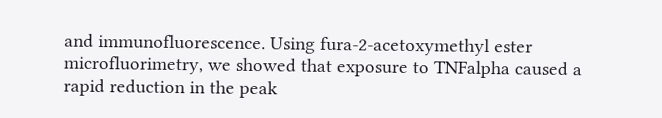and immunofluorescence. Using fura-2-acetoxymethyl ester microfluorimetry, we showed that exposure to TNFalpha caused a rapid reduction in the peak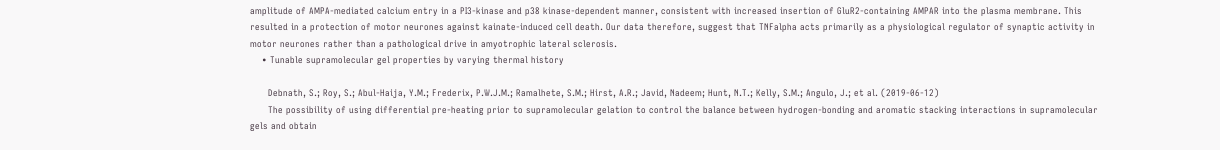amplitude of AMPA-mediated calcium entry in a PI3-kinase and p38 kinase-dependent manner, consistent with increased insertion of GluR2-containing AMPAR into the plasma membrane. This resulted in a protection of motor neurones against kainate-induced cell death. Our data therefore, suggest that TNFalpha acts primarily as a physiological regulator of synaptic activity in motor neurones rather than a pathological drive in amyotrophic lateral sclerosis.
    • Tunable supramolecular gel properties by varying thermal history

      Debnath, S.; Roy, S.; Abul-Haija, Y.M.; Frederix, P.W.J.M.; Ramalhete, S.M.; Hirst, A.R.; Javid, Nadeem; Hunt, N.T.; Kelly, S.M.; Angulo, J.; et al. (2019-06-12)
      The possibility of using differential pre‐heating prior to supramolecular gelation to control the balance between hydrogen‐bonding and aromatic stacking interactions in supramolecular gels and obtain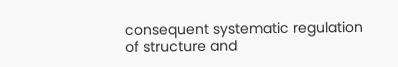consequent systematic regulation of structure and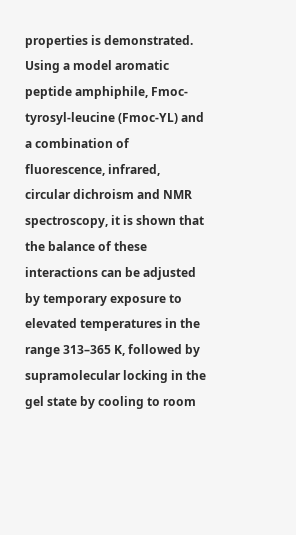properties is demonstrated. Using a model aromatic peptide amphiphile, Fmoc‐tyrosyl‐leucine (Fmoc‐YL) and a combination of fluorescence, infrared, circular dichroism and NMR spectroscopy, it is shown that the balance of these interactions can be adjusted by temporary exposure to elevated temperatures in the range 313–365 K, followed by supramolecular locking in the gel state by cooling to room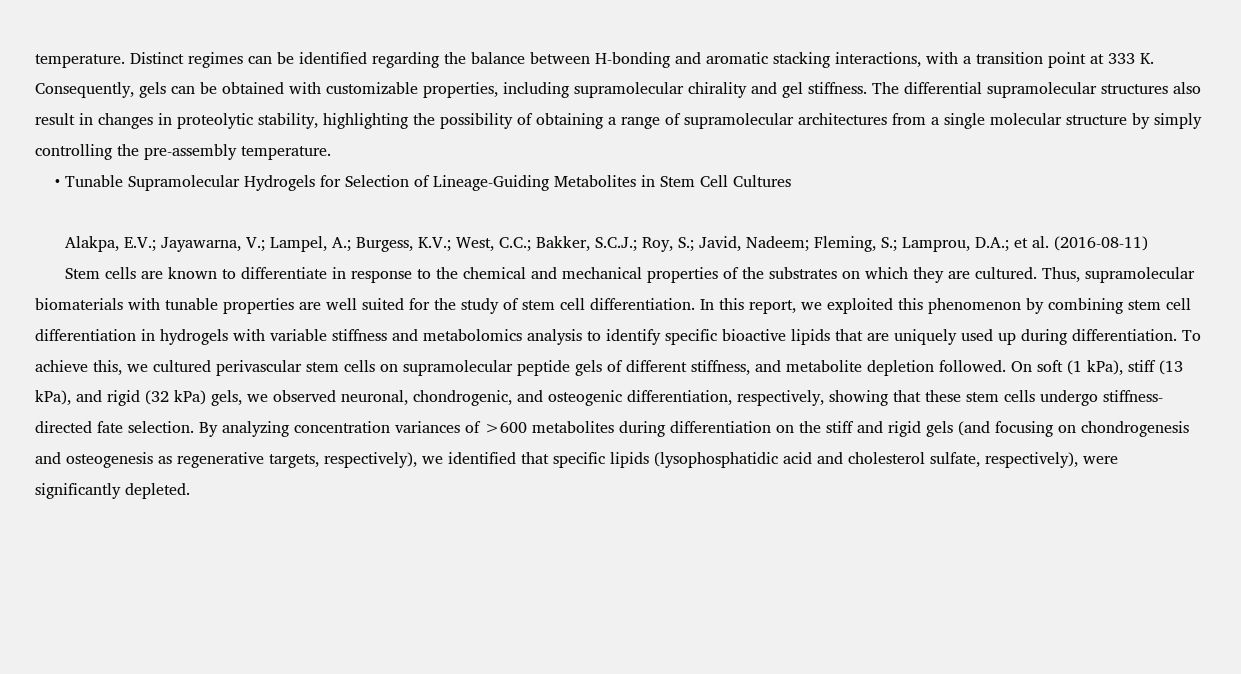temperature. Distinct regimes can be identified regarding the balance between H‐bonding and aromatic stacking interactions, with a transition point at 333 K. Consequently, gels can be obtained with customizable properties, including supramolecular chirality and gel stiffness. The differential supramolecular structures also result in changes in proteolytic stability, highlighting the possibility of obtaining a range of supramolecular architectures from a single molecular structure by simply controlling the pre‐assembly temperature.
    • Tunable Supramolecular Hydrogels for Selection of Lineage-Guiding Metabolites in Stem Cell Cultures

      Alakpa, E.V.; Jayawarna, V.; Lampel, A.; Burgess, K.V.; West, C.C.; Bakker, S.C.J.; Roy, S.; Javid, Nadeem; Fleming, S.; Lamprou, D.A.; et al. (2016-08-11)
      Stem cells are known to differentiate in response to the chemical and mechanical properties of the substrates on which they are cultured. Thus, supramolecular biomaterials with tunable properties are well suited for the study of stem cell differentiation. In this report, we exploited this phenomenon by combining stem cell differentiation in hydrogels with variable stiffness and metabolomics analysis to identify specific bioactive lipids that are uniquely used up during differentiation. To achieve this, we cultured perivascular stem cells on supramolecular peptide gels of different stiffness, and metabolite depletion followed. On soft (1 kPa), stiff (13 kPa), and rigid (32 kPa) gels, we observed neuronal, chondrogenic, and osteogenic differentiation, respectively, showing that these stem cells undergo stiffness-directed fate selection. By analyzing concentration variances of >600 metabolites during differentiation on the stiff and rigid gels (and focusing on chondrogenesis and osteogenesis as regenerative targets, respectively), we identified that specific lipids (lysophosphatidic acid and cholesterol sulfate, respectively), were significantly depleted.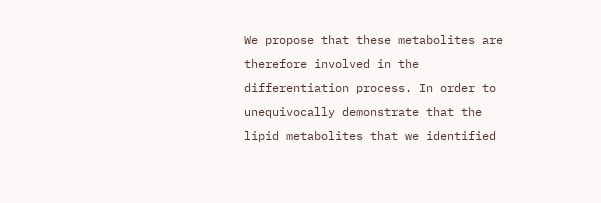We propose that these metabolites are therefore involved in the differentiation process. In order to unequivocally demonstrate that the lipid metabolites that we identified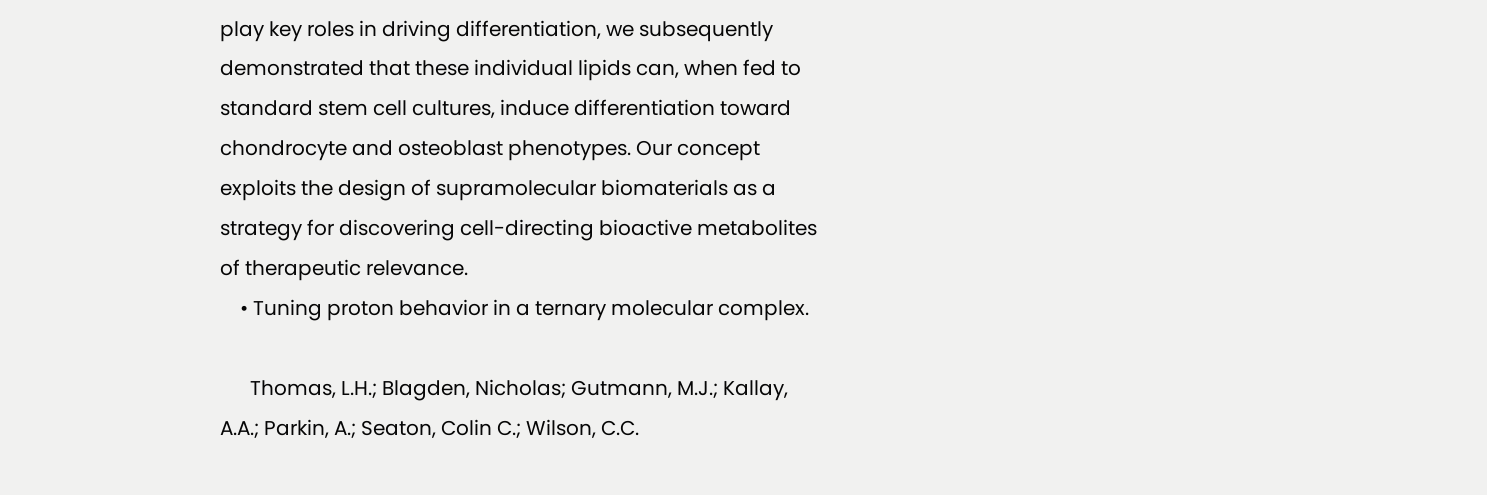play key roles in driving differentiation, we subsequently demonstrated that these individual lipids can, when fed to standard stem cell cultures, induce differentiation toward chondrocyte and osteoblast phenotypes. Our concept exploits the design of supramolecular biomaterials as a strategy for discovering cell-directing bioactive metabolites of therapeutic relevance.
    • Tuning proton behavior in a ternary molecular complex.

      Thomas, L.H.; Blagden, Nicholas; Gutmann, M.J.; Kallay, A.A.; Parkin, A.; Seaton, Colin C.; Wilson, C.C.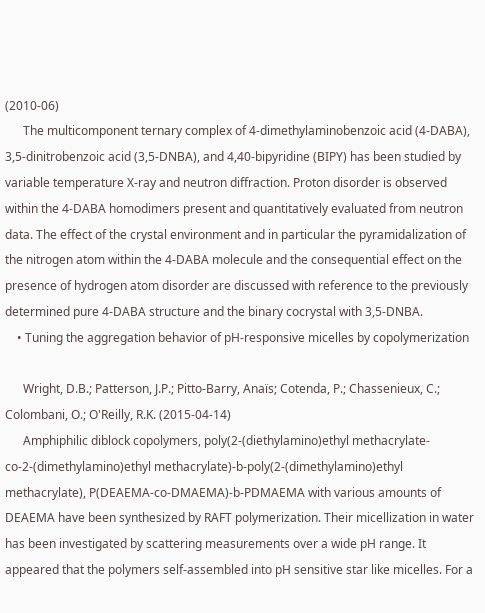(2010-06)
      The multicomponent ternary complex of 4-dimethylaminobenzoic acid (4-DABA), 3,5-dinitrobenzoic acid (3,5-DNBA), and 4,40-bipyridine (BIPY) has been studied by variable temperature X-ray and neutron diffraction. Proton disorder is observed within the 4-DABA homodimers present and quantitatively evaluated from neutron data. The effect of the crystal environment and in particular the pyramidalization of the nitrogen atom within the 4-DABA molecule and the consequential effect on the presence of hydrogen atom disorder are discussed with reference to the previously determined pure 4-DABA structure and the binary cocrystal with 3,5-DNBA.
    • Tuning the aggregation behavior of pH-responsive micelles by copolymerization

      Wright, D.B.; Patterson, J.P.; Pitto-Barry, Anaïs; Cotenda, P.; Chassenieux, C.; Colombani, O.; O'Reilly, R.K. (2015-04-14)
      Amphiphilic diblock copolymers, poly(2-(diethylamino)ethyl methacrylate-co-2-(dimethylamino)ethyl methacrylate)-b-poly(2-(dimethylamino)ethyl methacrylate), P(DEAEMA-co-DMAEMA)-b-PDMAEMA with various amounts of DEAEMA have been synthesized by RAFT polymerization. Their micellization in water has been investigated by scattering measurements over a wide pH range. It appeared that the polymers self-assembled into pH sensitive star like micelles. For a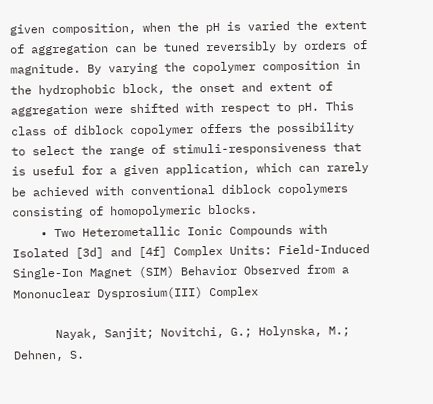given composition, when the pH is varied the extent of aggregation can be tuned reversibly by orders of magnitude. By varying the copolymer composition in the hydrophobic block, the onset and extent of aggregation were shifted with respect to pH. This class of diblock copolymer offers the possibility to select the range of stimuli-responsiveness that is useful for a given application, which can rarely be achieved with conventional diblock copolymers consisting of homopolymeric blocks.
    • Two Heterometallic Ionic Compounds with Isolated [3d] and [4f] Complex Units: Field-Induced Single-Ion Magnet (SIM) Behavior Observed from a Mononuclear Dysprosium(III) Complex

      Nayak, Sanjit; Novitchi, G.; Holynska, M.; Dehnen, S.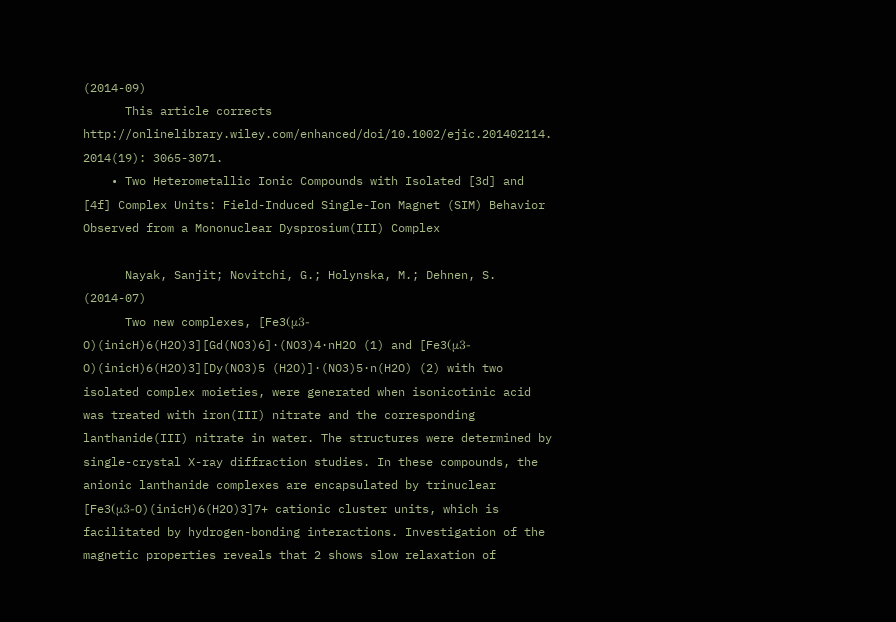(2014-09)
      This article corrects http://onlinelibrary.wiley.com/enhanced/doi/10.1002/ejic.201402114. 2014(19): 3065-3071.
    • Two Heterometallic Ionic Compounds with Isolated [3d] and [4f] Complex Units: Field-Induced Single-Ion Magnet (SIM) Behavior Observed from a Mononuclear Dysprosium(III) Complex

      Nayak, Sanjit; Novitchi, G.; Holynska, M.; Dehnen, S. (2014-07)
      Two new complexes, [Fe3(μ3-O)(inicH)6(H2O)3][Gd(NO3)6]·(NO3)4·nH2O (1) and [Fe3(μ3-O)(inicH)6(H2O)3][Dy(NO3)5 (H2O)]·(NO3)5·n(H2O) (2) with two isolated complex moieties, were generated when isonicotinic acid was treated with iron(III) nitrate and the corresponding lanthanide(III) nitrate in water. The structures were determined by single-crystal X-ray diffraction studies. In these compounds, the anionic lanthanide complexes are encapsulated by trinuclear [Fe3(μ3-O)(inicH)6(H2O)3]7+ cationic cluster units, which is facilitated by hydrogen-bonding interactions. Investigation of the magnetic properties reveals that 2 shows slow relaxation of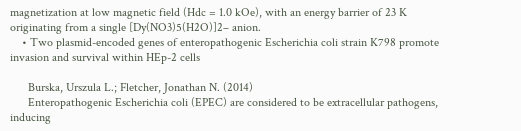magnetization at low magnetic field (Hdc = 1.0 kOe), with an energy barrier of 23 K originating from a single [Dy(NO3)5(H2O)]2– anion.
    • Two plasmid-encoded genes of enteropathogenic Escherichia coli strain K798 promote invasion and survival within HEp-2 cells

      Burska, Urszula L.; Fletcher, Jonathan N. (2014)
      Enteropathogenic Escherichia coli (EPEC) are considered to be extracellular pathogens, inducing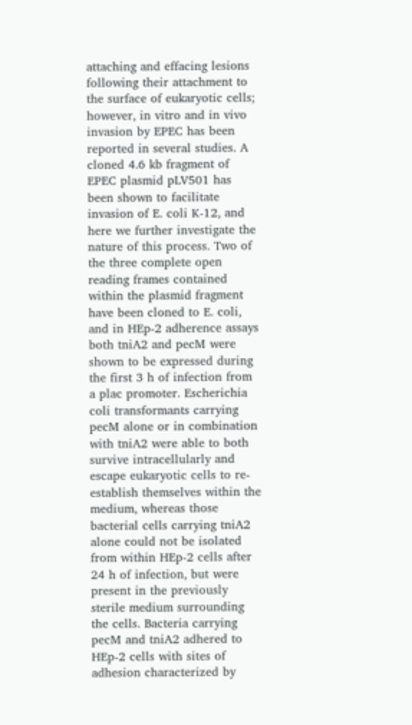attaching and effacing lesions following their attachment to the surface of eukaryotic cells; however, in vitro and in vivo invasion by EPEC has been reported in several studies. A cloned 4.6 kb fragment of EPEC plasmid pLV501 has been shown to facilitate invasion of E. coli K-12, and here we further investigate the nature of this process. Two of the three complete open reading frames contained within the plasmid fragment have been cloned to E. coli, and in HEp-2 adherence assays both tniA2 and pecM were shown to be expressed during the first 3 h of infection from a plac promoter. Escherichia coli transformants carrying pecM alone or in combination with tniA2 were able to both survive intracellularly and escape eukaryotic cells to re-establish themselves within the medium, whereas those bacterial cells carrying tniA2 alone could not be isolated from within HEp-2 cells after 24 h of infection, but were present in the previously sterile medium surrounding the cells. Bacteria carrying pecM and tniA2 adhered to HEp-2 cells with sites of adhesion characterized by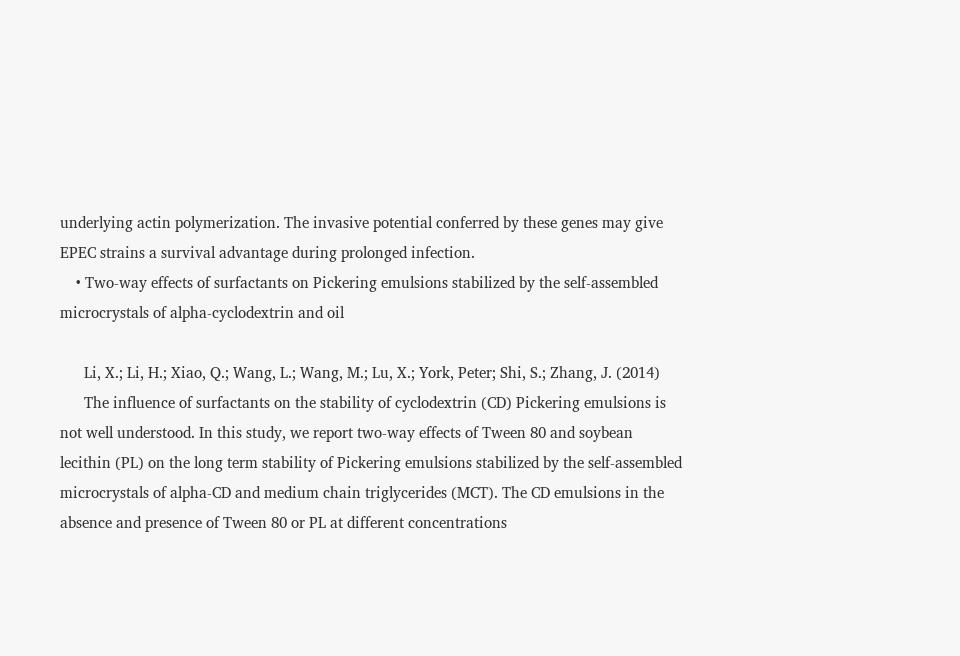underlying actin polymerization. The invasive potential conferred by these genes may give EPEC strains a survival advantage during prolonged infection.
    • Two-way effects of surfactants on Pickering emulsions stabilized by the self-assembled microcrystals of alpha-cyclodextrin and oil

      Li, X.; Li, H.; Xiao, Q.; Wang, L.; Wang, M.; Lu, X.; York, Peter; Shi, S.; Zhang, J. (2014)
      The influence of surfactants on the stability of cyclodextrin (CD) Pickering emulsions is not well understood. In this study, we report two-way effects of Tween 80 and soybean lecithin (PL) on the long term stability of Pickering emulsions stabilized by the self-assembled microcrystals of alpha-CD and medium chain triglycerides (MCT). The CD emulsions in the absence and presence of Tween 80 or PL at different concentrations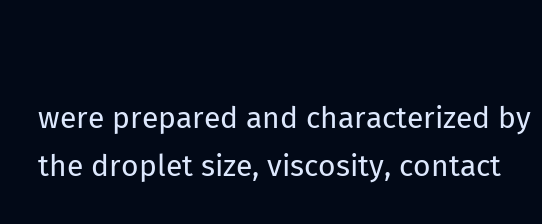were prepared and characterized by the droplet size, viscosity, contact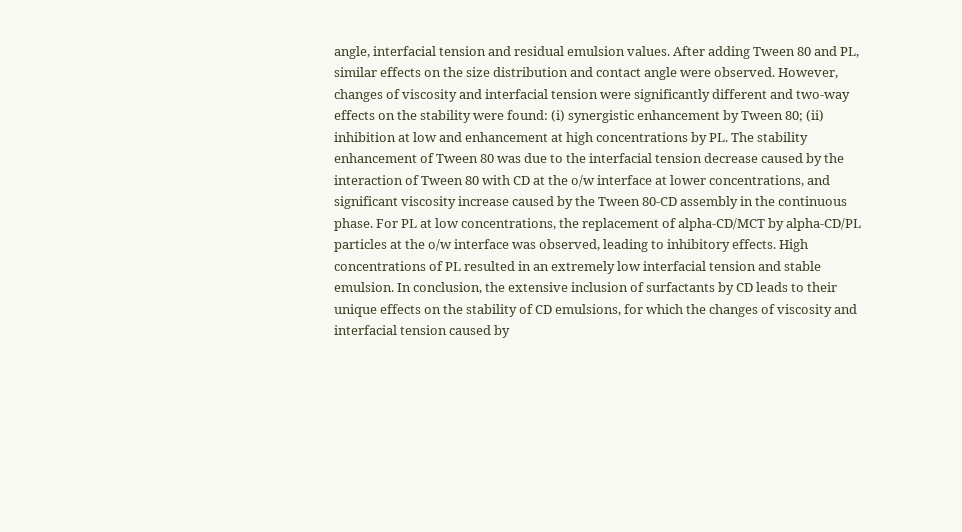angle, interfacial tension and residual emulsion values. After adding Tween 80 and PL, similar effects on the size distribution and contact angle were observed. However, changes of viscosity and interfacial tension were significantly different and two-way effects on the stability were found: (i) synergistic enhancement by Tween 80; (ii) inhibition at low and enhancement at high concentrations by PL. The stability enhancement of Tween 80 was due to the interfacial tension decrease caused by the interaction of Tween 80 with CD at the o/w interface at lower concentrations, and significant viscosity increase caused by the Tween 80-CD assembly in the continuous phase. For PL at low concentrations, the replacement of alpha-CD/MCT by alpha-CD/PL particles at the o/w interface was observed, leading to inhibitory effects. High concentrations of PL resulted in an extremely low interfacial tension and stable emulsion. In conclusion, the extensive inclusion of surfactants by CD leads to their unique effects on the stability of CD emulsions, for which the changes of viscosity and interfacial tension caused by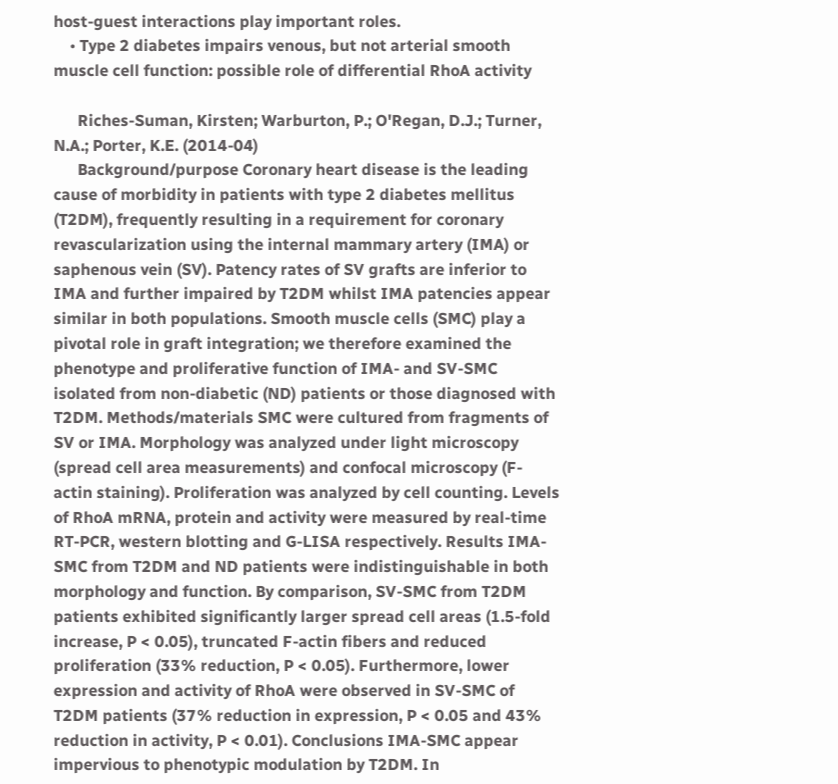host-guest interactions play important roles.
    • Type 2 diabetes impairs venous, but not arterial smooth muscle cell function: possible role of differential RhoA activity

      Riches-Suman, Kirsten; Warburton, P.; O'Regan, D.J.; Turner, N.A.; Porter, K.E. (2014-04)
      Background/purpose Coronary heart disease is the leading cause of morbidity in patients with type 2 diabetes mellitus (T2DM), frequently resulting in a requirement for coronary revascularization using the internal mammary artery (IMA) or saphenous vein (SV). Patency rates of SV grafts are inferior to IMA and further impaired by T2DM whilst IMA patencies appear similar in both populations. Smooth muscle cells (SMC) play a pivotal role in graft integration; we therefore examined the phenotype and proliferative function of IMA- and SV-SMC isolated from non-diabetic (ND) patients or those diagnosed with T2DM. Methods/materials SMC were cultured from fragments of SV or IMA. Morphology was analyzed under light microscopy (spread cell area measurements) and confocal microscopy (F-actin staining). Proliferation was analyzed by cell counting. Levels of RhoA mRNA, protein and activity were measured by real-time RT-PCR, western blotting and G-LISA respectively. Results IMA-SMC from T2DM and ND patients were indistinguishable in both morphology and function. By comparison, SV-SMC from T2DM patients exhibited significantly larger spread cell areas (1.5-fold increase, P < 0.05), truncated F-actin fibers and reduced proliferation (33% reduction, P < 0.05). Furthermore, lower expression and activity of RhoA were observed in SV-SMC of T2DM patients (37% reduction in expression, P < 0.05 and 43% reduction in activity, P < 0.01). Conclusions IMA-SMC appear impervious to phenotypic modulation by T2DM. In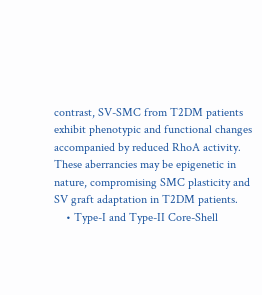contrast, SV-SMC from T2DM patients exhibit phenotypic and functional changes accompanied by reduced RhoA activity. These aberrancies may be epigenetic in nature, compromising SMC plasticity and SV graft adaptation in T2DM patients.
    • Type-I and Type-II Core-Shell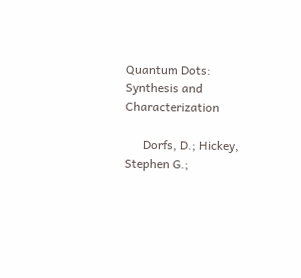Quantum Dots: Synthesis and Characterization

      Dorfs, D.; Hickey, Stephen G.;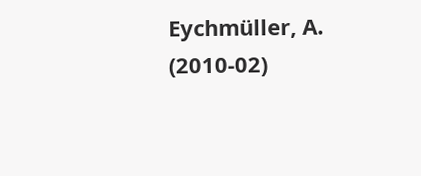Eychmüller, A. (2010-02)